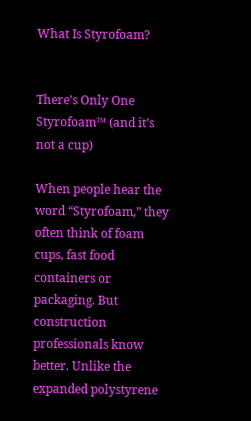What Is Styrofoam?


There’s Only One Styrofoam™ (and it’s not a cup)

When people hear the word “Styrofoam,” they often think of foam cups, fast food containers or packaging. But construction professionals know better. Unlike the expanded polystyrene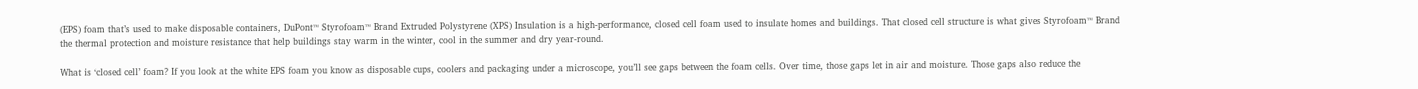(EPS) foam that’s used to make disposable containers, DuPont™ Styrofoam™ Brand Extruded Polystyrene (XPS) Insulation is a high-performance, closed cell foam used to insulate homes and buildings. That closed cell structure is what gives Styrofoam™ Brand the thermal protection and moisture resistance that help buildings stay warm in the winter, cool in the summer and dry year-round.

What is ‘closed cell’ foam? If you look at the white EPS foam you know as disposable cups, coolers and packaging under a microscope, you’ll see gaps between the foam cells. Over time, those gaps let in air and moisture. Those gaps also reduce the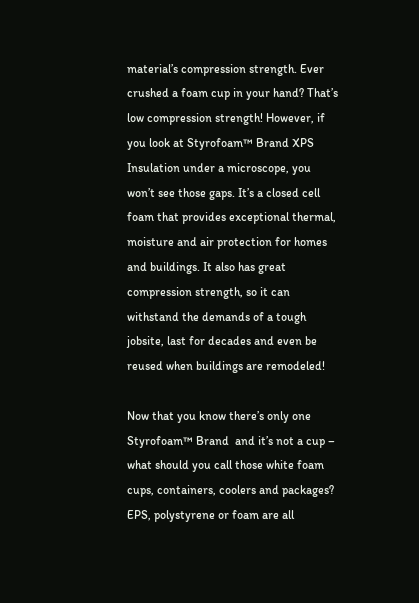material’s compression strength. Ever crushed a foam cup in your hand? That’s low compression strength! However, if you look at Styrofoam™ Brand XPS Insulation under a microscope, you won’t see those gaps. It’s a closed cell foam that provides exceptional thermal, moisture and air protection for homes and buildings. It also has great compression strength, so it can withstand the demands of a tough jobsite, last for decades and even be reused when buildings are remodeled!

Now that you know there’s only one Styrofoam™ Brand  and it’s not a cup – what should you call those white foam cups, containers, coolers and packages? EPS, polystyrene or foam are all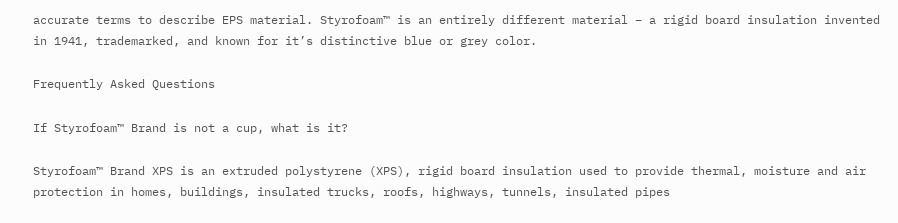accurate terms to describe EPS material. Styrofoam™ is an entirely different material – a rigid board insulation invented in 1941, trademarked, and known for it’s distinctive blue or grey color.

Frequently Asked Questions

If Styrofoam™ Brand is not a cup, what is it?

Styrofoam™ Brand XPS is an extruded polystyrene (XPS), rigid board insulation used to provide thermal, moisture and air protection in homes, buildings, insulated trucks, roofs, highways, tunnels, insulated pipes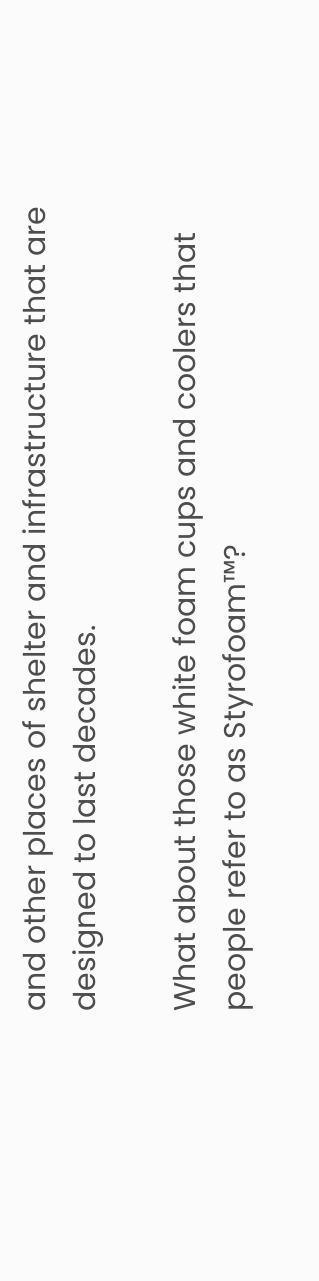and other places of shelter and infrastructure that are designed to last decades.

What about those white foam cups and coolers that people refer to as Styrofoam™?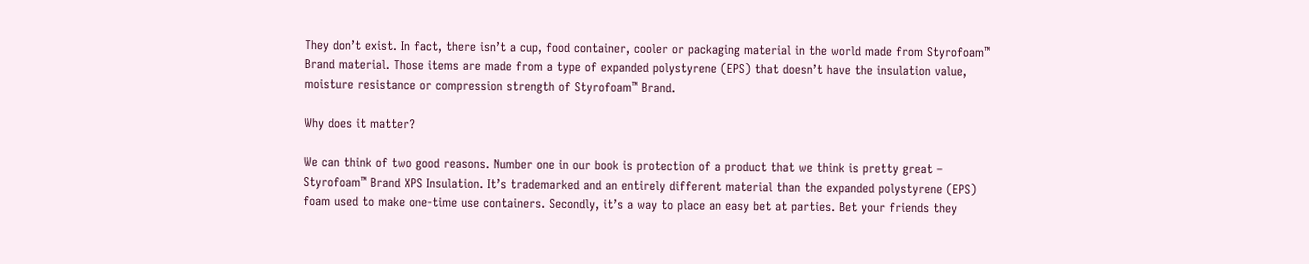They don’t exist. In fact, there isn’t a cup, food container, cooler or packaging material in the world made from Styrofoam™ Brand material. Those items are made from a type of expanded polystyrene (EPS) that doesn’t have the insulation value, moisture resistance or compression strength of Styrofoam™ Brand.

Why does it matter?

We can think of two good reasons. Number one in our book is protection of a product that we think is pretty great – Styrofoam™ Brand XPS Insulation. It’s trademarked and an entirely different material than the expanded polystyrene (EPS) foam used to make one-time use containers. Secondly, it’s a way to place an easy bet at parties. Bet your friends they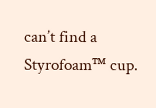can’t find a Styrofoam™ cup.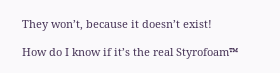They won’t, because it doesn’t exist!

How do I know if it’s the real Styrofoam™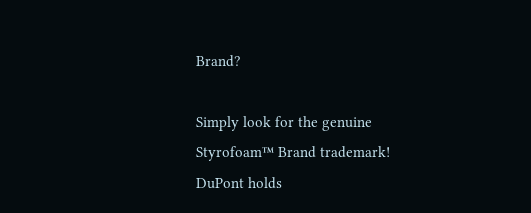Brand?

Simply look for the genuine Styrofoam™ Brand trademark! DuPont holds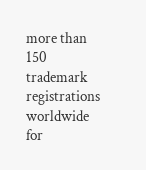more than 150 trademark registrations worldwide for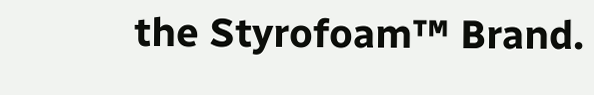the Styrofoam™ Brand.